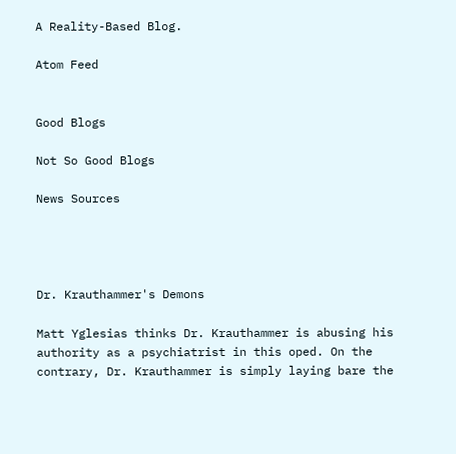A Reality-Based Blog.

Atom Feed


Good Blogs

Not So Good Blogs

News Sources




Dr. Krauthammer's Demons

Matt Yglesias thinks Dr. Krauthammer is abusing his authority as a psychiatrist in this oped. On the contrary, Dr. Krauthammer is simply laying bare the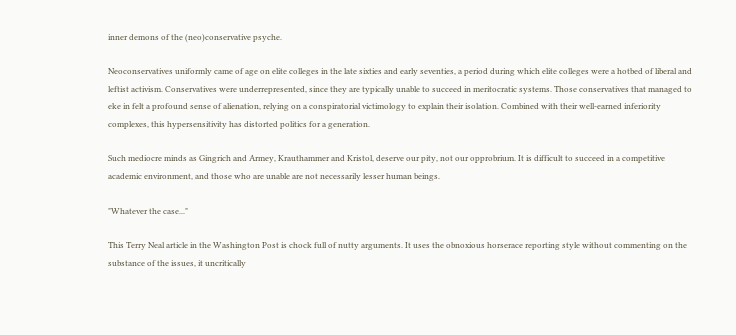inner demons of the (neo)conservative psyche.

Neoconservatives uniformly came of age on elite colleges in the late sixties and early seventies, a period during which elite colleges were a hotbed of liberal and leftist activism. Conservatives were underrepresented, since they are typically unable to succeed in meritocratic systems. Those conservatives that managed to eke in felt a profound sense of alienation, relying on a conspiratorial victimology to explain their isolation. Combined with their well-earned inferiority complexes, this hypersensitivity has distorted politics for a generation.

Such mediocre minds as Gingrich and Armey, Krauthammer and Kristol, deserve our pity, not our opprobrium. It is difficult to succeed in a competitive academic environment, and those who are unable are not necessarily lesser human beings.

"Whatever the case..."

This Terry Neal article in the Washington Post is chock full of nutty arguments. It uses the obnoxious horserace reporting style without commenting on the substance of the issues, it uncritically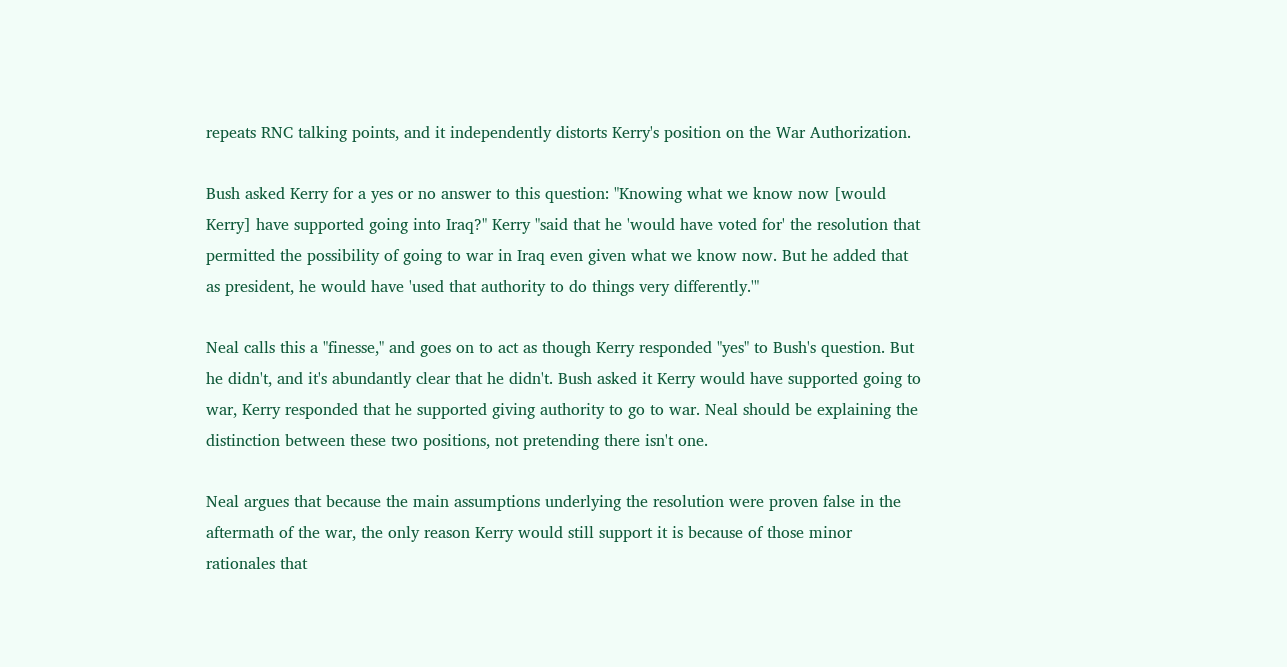repeats RNC talking points, and it independently distorts Kerry's position on the War Authorization.

Bush asked Kerry for a yes or no answer to this question: "Knowing what we know now [would Kerry] have supported going into Iraq?" Kerry "said that he 'would have voted for' the resolution that permitted the possibility of going to war in Iraq even given what we know now. But he added that as president, he would have 'used that authority to do things very differently.'"

Neal calls this a "finesse," and goes on to act as though Kerry responded "yes" to Bush's question. But he didn't, and it's abundantly clear that he didn't. Bush asked it Kerry would have supported going to war, Kerry responded that he supported giving authority to go to war. Neal should be explaining the distinction between these two positions, not pretending there isn't one.

Neal argues that because the main assumptions underlying the resolution were proven false in the aftermath of the war, the only reason Kerry would still support it is because of those minor rationales that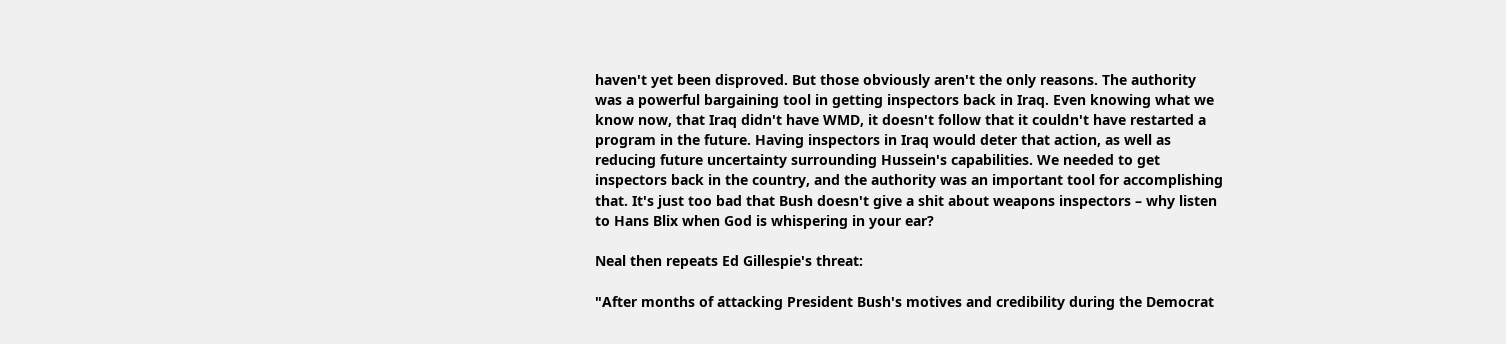haven't yet been disproved. But those obviously aren't the only reasons. The authority was a powerful bargaining tool in getting inspectors back in Iraq. Even knowing what we know now, that Iraq didn't have WMD, it doesn't follow that it couldn't have restarted a program in the future. Having inspectors in Iraq would deter that action, as well as reducing future uncertainty surrounding Hussein's capabilities. We needed to get inspectors back in the country, and the authority was an important tool for accomplishing that. It's just too bad that Bush doesn't give a shit about weapons inspectors – why listen to Hans Blix when God is whispering in your ear?

Neal then repeats Ed Gillespie's threat:

"After months of attacking President Bush's motives and credibility during the Democrat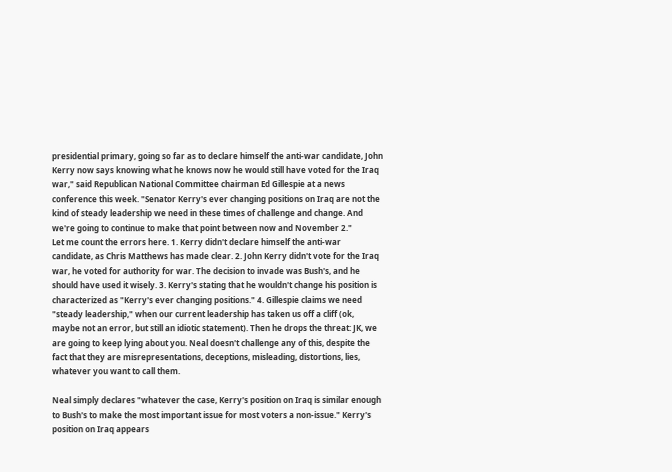presidential primary, going so far as to declare himself the anti-war candidate, John Kerry now says knowing what he knows now he would still have voted for the Iraq war," said Republican National Committee chairman Ed Gillespie at a news conference this week. "Senator Kerry's ever changing positions on Iraq are not the kind of steady leadership we need in these times of challenge and change. And we're going to continue to make that point between now and November 2."
Let me count the errors here. 1. Kerry didn't declare himself the anti-war candidate, as Chris Matthews has made clear. 2. John Kerry didn't vote for the Iraq war, he voted for authority for war. The decision to invade was Bush's, and he should have used it wisely. 3. Kerry's stating that he wouldn't change his position is characterized as "Kerry's ever changing positions." 4. Gillespie claims we need "steady leadership," when our current leadership has taken us off a cliff (ok, maybe not an error, but still an idiotic statement). Then he drops the threat: JK, we are going to keep lying about you. Neal doesn't challenge any of this, despite the fact that they are misrepresentations, deceptions, misleading, distortions, lies, whatever you want to call them.

Neal simply declares "whatever the case, Kerry's position on Iraq is similar enough to Bush's to make the most important issue for most voters a non-issue." Kerry's position on Iraq appears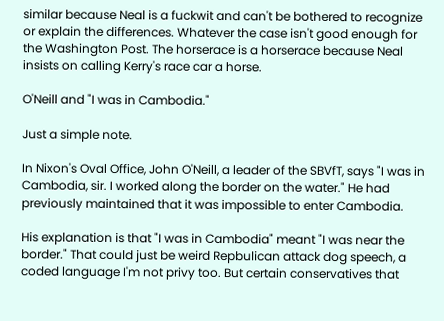similar because Neal is a fuckwit and can't be bothered to recognize or explain the differences. Whatever the case isn't good enough for the Washington Post. The horserace is a horserace because Neal insists on calling Kerry's race car a horse.

O'Neill and "I was in Cambodia."

Just a simple note.

In Nixon's Oval Office, John O'Neill, a leader of the SBVfT, says "I was in Cambodia, sir. I worked along the border on the water." He had previously maintained that it was impossible to enter Cambodia.

His explanation is that "I was in Cambodia" meant "I was near the border." That could just be weird Repbulican attack dog speech, a coded language I'm not privy too. But certain conservatives that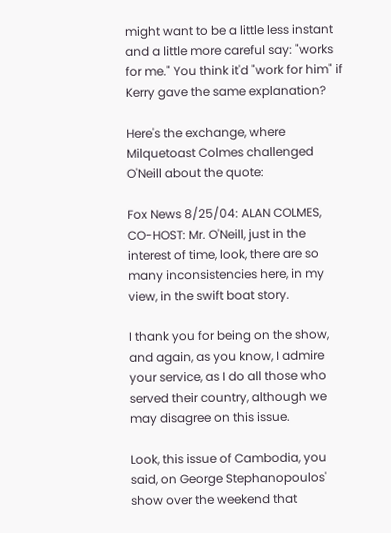might want to be a little less instant and a little more careful say: "works for me." You think it'd "work for him" if Kerry gave the same explanation?

Here's the exchange, where Milquetoast Colmes challenged O'Neill about the quote:

Fox News 8/25/04: ALAN COLMES, CO-HOST: Mr. O'Neill, just in the interest of time, look, there are so many inconsistencies here, in my view, in the swift boat story.

I thank you for being on the show, and again, as you know, I admire your service, as I do all those who served their country, although we may disagree on this issue.

Look, this issue of Cambodia, you said, on George Stephanopoulos' show over the weekend that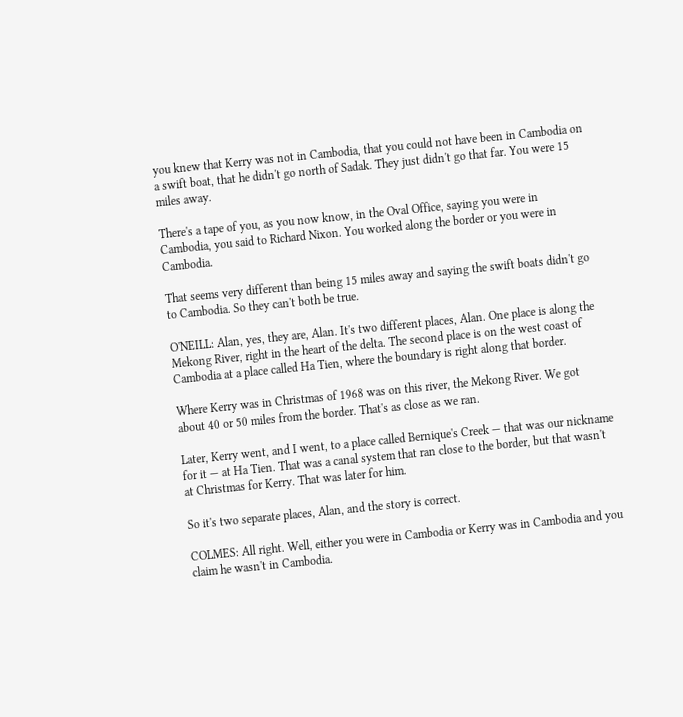you knew that Kerry was not in Cambodia, that you could not have been in Cambodia on a swift boat, that he didn't go north of Sadak. They just didn't go that far. You were 15 miles away.

There's a tape of you, as you now know, in the Oval Office, saying you were in Cambodia, you said to Richard Nixon. You worked along the border or you were in Cambodia.

That seems very different than being 15 miles away and saying the swift boats didn't go to Cambodia. So they can't both be true.

O'NEILL: Alan, yes, they are, Alan. It's two different places, Alan. One place is along the Mekong River, right in the heart of the delta. The second place is on the west coast of Cambodia at a place called Ha Tien, where the boundary is right along that border.

Where Kerry was in Christmas of 1968 was on this river, the Mekong River. We got about 40 or 50 miles from the border. That's as close as we ran.

Later, Kerry went, and I went, to a place called Bernique's Creek — that was our nickname for it — at Ha Tien. That was a canal system that ran close to the border, but that wasn't at Christmas for Kerry. That was later for him.

So it's two separate places, Alan, and the story is correct.

COLMES: All right. Well, either you were in Cambodia or Kerry was in Cambodia and you claim he wasn't in Cambodia.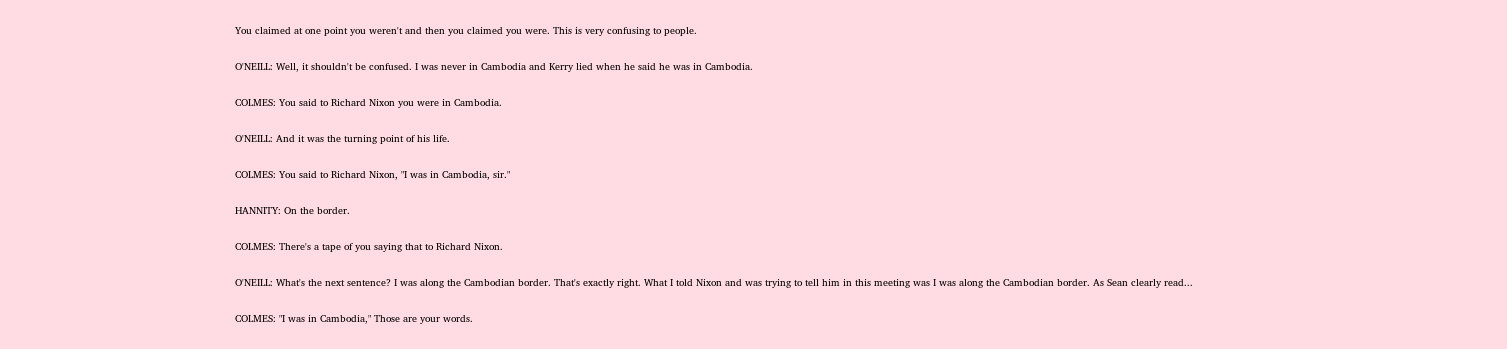You claimed at one point you weren't and then you claimed you were. This is very confusing to people.

O'NEILL: Well, it shouldn't be confused. I was never in Cambodia and Kerry lied when he said he was in Cambodia.

COLMES: You said to Richard Nixon you were in Cambodia.

O'NEILL: And it was the turning point of his life.

COLMES: You said to Richard Nixon, "I was in Cambodia, sir."

HANNITY: On the border.

COLMES: There's a tape of you saying that to Richard Nixon.

O'NEILL: What's the next sentence? I was along the Cambodian border. That's exactly right. What I told Nixon and was trying to tell him in this meeting was I was along the Cambodian border. As Sean clearly read...

COLMES: "I was in Cambodia," Those are your words.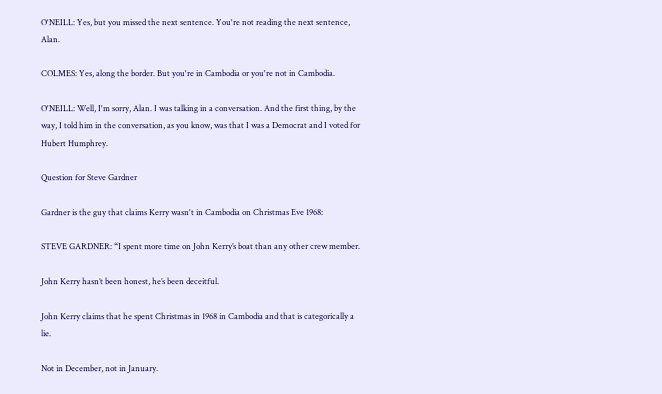O'NEILL: Yes, but you missed the next sentence. You're not reading the next sentence, Alan.

COLMES: Yes, along the border. But you're in Cambodia or you're not in Cambodia.

O'NEILL: Well, I'm sorry, Alan. I was talking in a conversation. And the first thing, by the way, I told him in the conversation, as you know, was that I was a Democrat and I voted for Hubert Humphrey.

Question for Steve Gardner

Gardner is the guy that claims Kerry wasn't in Cambodia on Christmas Eve 1968:

STEVE GARDNER: “I spent more time on John Kerry’s boat than any other crew member.

John Kerry hasn’t been honest, he’s been deceitful.

John Kerry claims that he spent Christmas in 1968 in Cambodia and that is categorically a lie.

Not in December, not in January.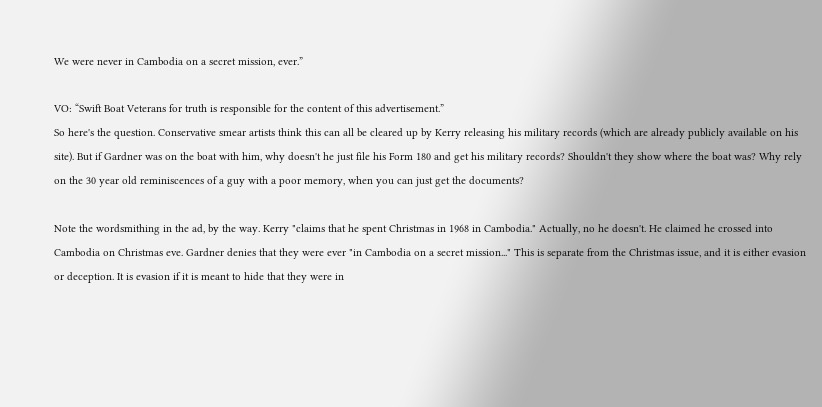We were never in Cambodia on a secret mission, ever.”

VO: “Swift Boat Veterans for truth is responsible for the content of this advertisement.”
So here's the question. Conservative smear artists think this can all be cleared up by Kerry releasing his military records (which are already publicly available on his site). But if Gardner was on the boat with him, why doesn't he just file his Form 180 and get his military records? Shouldn't they show where the boat was? Why rely on the 30 year old reminiscences of a guy with a poor memory, when you can just get the documents?

Note the wordsmithing in the ad, by the way. Kerry "claims that he spent Christmas in 1968 in Cambodia." Actually, no he doesn't. He claimed he crossed into Cambodia on Christmas eve. Gardner denies that they were ever "in Cambodia on a secret mission..." This is separate from the Christmas issue, and it is either evasion or deception. It is evasion if it is meant to hide that they were in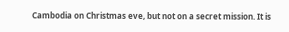Cambodia on Christmas eve, but not on a secret mission. It is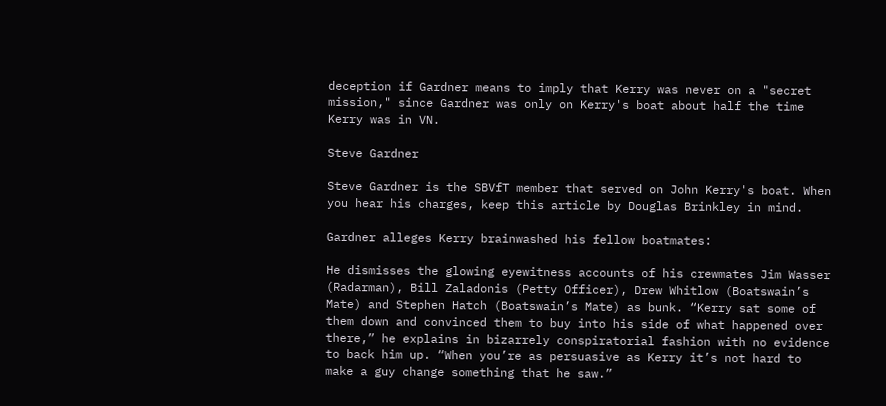deception if Gardner means to imply that Kerry was never on a "secret mission," since Gardner was only on Kerry's boat about half the time Kerry was in VN.

Steve Gardner

Steve Gardner is the SBVfT member that served on John Kerry's boat. When you hear his charges, keep this article by Douglas Brinkley in mind.

Gardner alleges Kerry brainwashed his fellow boatmates:

He dismisses the glowing eyewitness accounts of his crewmates Jim Wasser (Radarman), Bill Zaladonis (Petty Officer), Drew Whitlow (Boatswain’s Mate) and Stephen Hatch (Boatswain’s Mate) as bunk. “Kerry sat some of them down and convinced them to buy into his side of what happened over there,” he explains in bizarrely conspiratorial fashion with no evidence to back him up. “When you’re as persuasive as Kerry it’s not hard to make a guy change something that he saw.”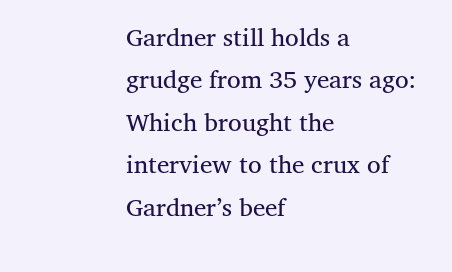Gardner still holds a grudge from 35 years ago:
Which brought the interview to the crux of Gardner’s beef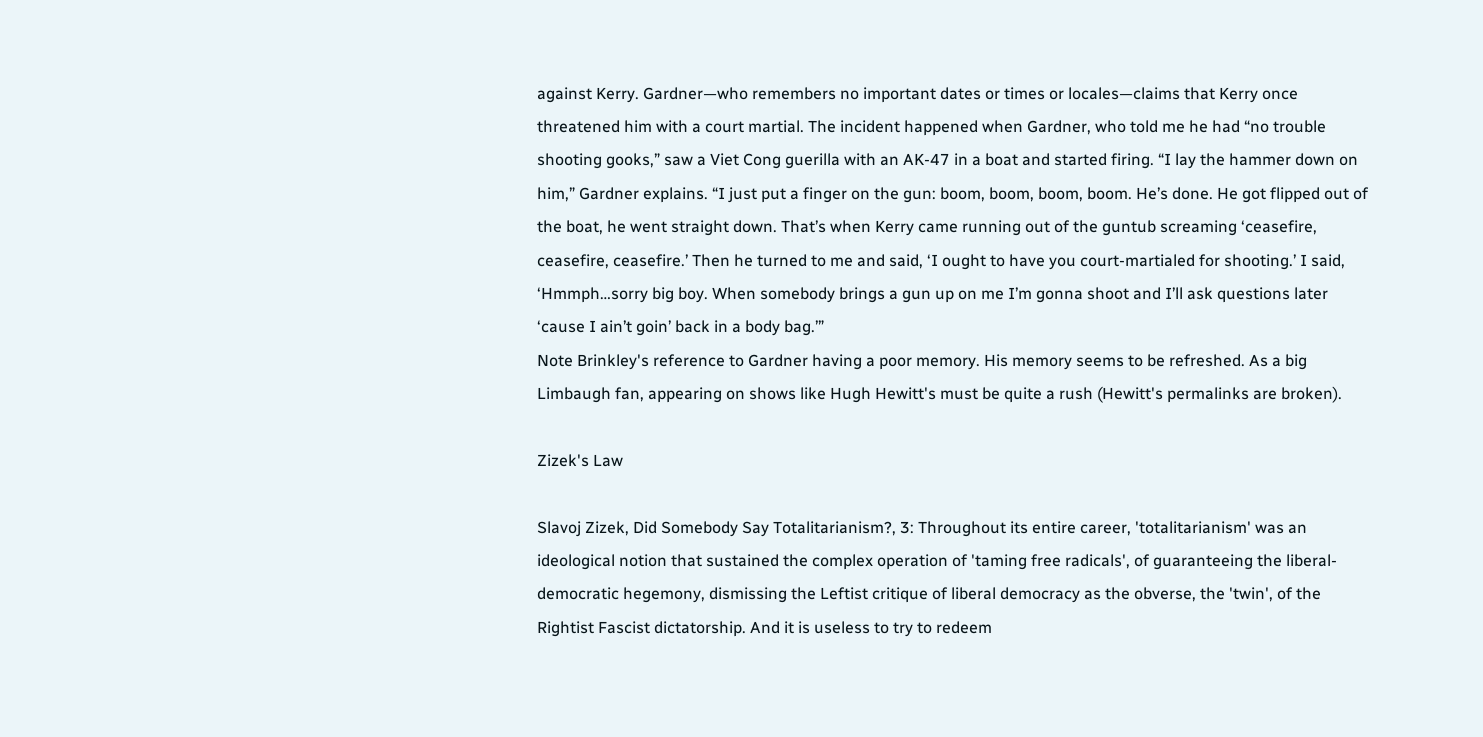against Kerry. Gardner—who remembers no important dates or times or locales—claims that Kerry once threatened him with a court martial. The incident happened when Gardner, who told me he had “no trouble shooting gooks,” saw a Viet Cong guerilla with an AK-47 in a boat and started firing. “I lay the hammer down on him,” Gardner explains. “I just put a finger on the gun: boom, boom, boom, boom. He’s done. He got flipped out of the boat, he went straight down. That’s when Kerry came running out of the guntub screaming ‘ceasefire, ceasefire, ceasefire.’ Then he turned to me and said, ‘I ought to have you court-martialed for shooting.’ I said, ‘Hmmph…sorry big boy. When somebody brings a gun up on me I’m gonna shoot and I’ll ask questions later ‘cause I ain’t goin’ back in a body bag.’”
Note Brinkley's reference to Gardner having a poor memory. His memory seems to be refreshed. As a big Limbaugh fan, appearing on shows like Hugh Hewitt's must be quite a rush (Hewitt's permalinks are broken).

Zizek's Law

Slavoj Zizek, Did Somebody Say Totalitarianism?, 3: Throughout its entire career, 'totalitarianism' was an ideological notion that sustained the complex operation of 'taming free radicals', of guaranteeing the liberal-democratic hegemony, dismissing the Leftist critique of liberal democracy as the obverse, the 'twin', of the Rightist Fascist dictatorship. And it is useless to try to redeem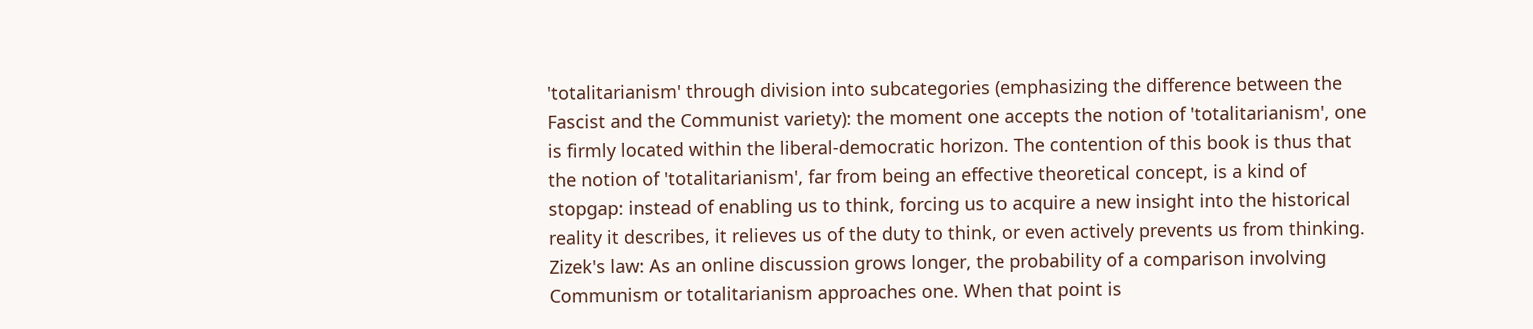'totalitarianism' through division into subcategories (emphasizing the difference between the Fascist and the Communist variety): the moment one accepts the notion of 'totalitarianism', one is firmly located within the liberal-democratic horizon. The contention of this book is thus that the notion of 'totalitarianism', far from being an effective theoretical concept, is a kind of stopgap: instead of enabling us to think, forcing us to acquire a new insight into the historical reality it describes, it relieves us of the duty to think, or even actively prevents us from thinking.
Zizek's law: As an online discussion grows longer, the probability of a comparison involving Communism or totalitarianism approaches one. When that point is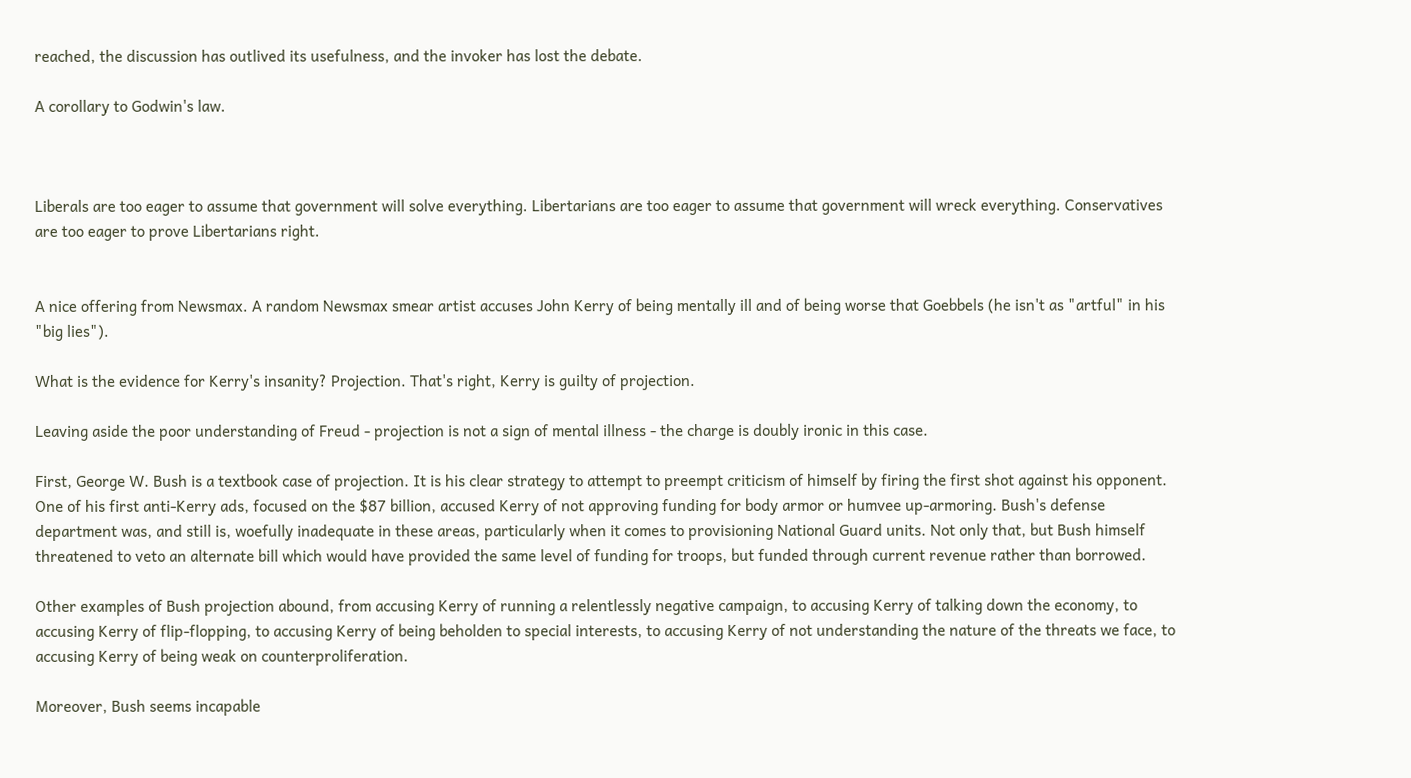reached, the discussion has outlived its usefulness, and the invoker has lost the debate.

A corollary to Godwin's law.



Liberals are too eager to assume that government will solve everything. Libertarians are too eager to assume that government will wreck everything. Conservatives are too eager to prove Libertarians right.


A nice offering from Newsmax. A random Newsmax smear artist accuses John Kerry of being mentally ill and of being worse that Goebbels (he isn't as "artful" in his "big lies").

What is the evidence for Kerry's insanity? Projection. That's right, Kerry is guilty of projection.

Leaving aside the poor understanding of Freud - projection is not a sign of mental illness - the charge is doubly ironic in this case.

First, George W. Bush is a textbook case of projection. It is his clear strategy to attempt to preempt criticism of himself by firing the first shot against his opponent. One of his first anti-Kerry ads, focused on the $87 billion, accused Kerry of not approving funding for body armor or humvee up-armoring. Bush's defense department was, and still is, woefully inadequate in these areas, particularly when it comes to provisioning National Guard units. Not only that, but Bush himself threatened to veto an alternate bill which would have provided the same level of funding for troops, but funded through current revenue rather than borrowed.

Other examples of Bush projection abound, from accusing Kerry of running a relentlessly negative campaign, to accusing Kerry of talking down the economy, to accusing Kerry of flip-flopping, to accusing Kerry of being beholden to special interests, to accusing Kerry of not understanding the nature of the threats we face, to accusing Kerry of being weak on counterproliferation.

Moreover, Bush seems incapable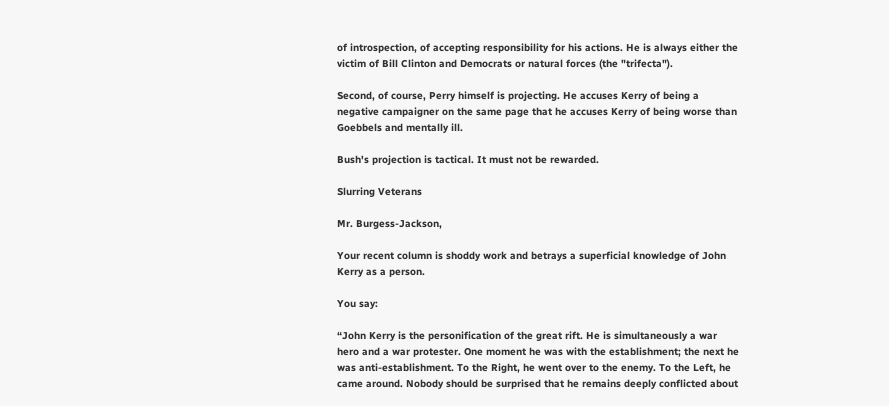of introspection, of accepting responsibility for his actions. He is always either the victim of Bill Clinton and Democrats or natural forces (the "trifecta").

Second, of course, Perry himself is projecting. He accuses Kerry of being a negative campaigner on the same page that he accuses Kerry of being worse than Goebbels and mentally ill.

Bush's projection is tactical. It must not be rewarded.

Slurring Veterans

Mr. Burgess-Jackson,

Your recent column is shoddy work and betrays a superficial knowledge of John Kerry as a person.

You say:

“John Kerry is the personification of the great rift. He is simultaneously a war hero and a war protester. One moment he was with the establishment; the next he was anti-establishment. To the Right, he went over to the enemy. To the Left, he came around. Nobody should be surprised that he remains deeply conflicted about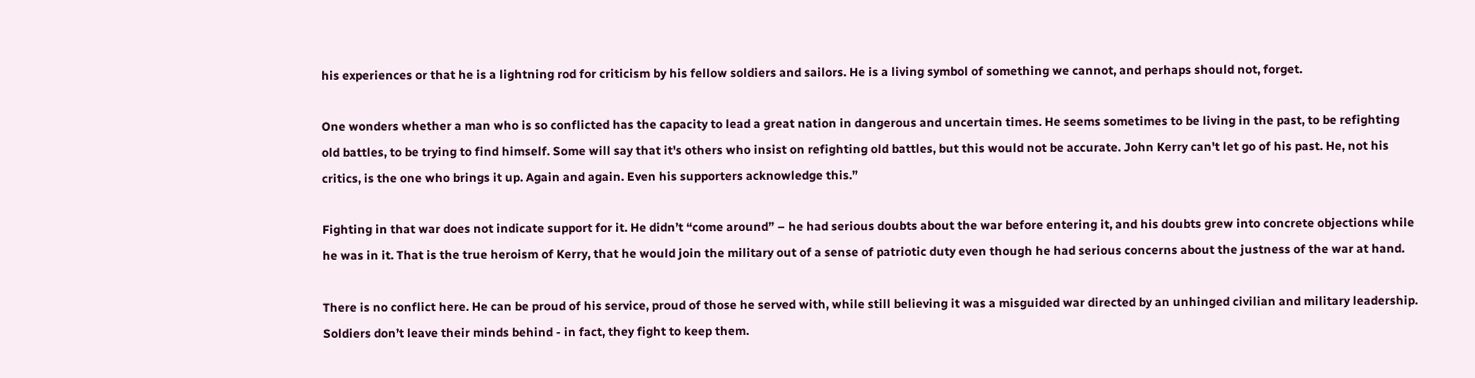his experiences or that he is a lightning rod for criticism by his fellow soldiers and sailors. He is a living symbol of something we cannot, and perhaps should not, forget.

One wonders whether a man who is so conflicted has the capacity to lead a great nation in dangerous and uncertain times. He seems sometimes to be living in the past, to be refighting old battles, to be trying to find himself. Some will say that it's others who insist on refighting old battles, but this would not be accurate. John Kerry can't let go of his past. He, not his critics, is the one who brings it up. Again and again. Even his supporters acknowledge this.”

Fighting in that war does not indicate support for it. He didn’t “come around” – he had serious doubts about the war before entering it, and his doubts grew into concrete objections while he was in it. That is the true heroism of Kerry, that he would join the military out of a sense of patriotic duty even though he had serious concerns about the justness of the war at hand.

There is no conflict here. He can be proud of his service, proud of those he served with, while still believing it was a misguided war directed by an unhinged civilian and military leadership. Soldiers don’t leave their minds behind - in fact, they fight to keep them.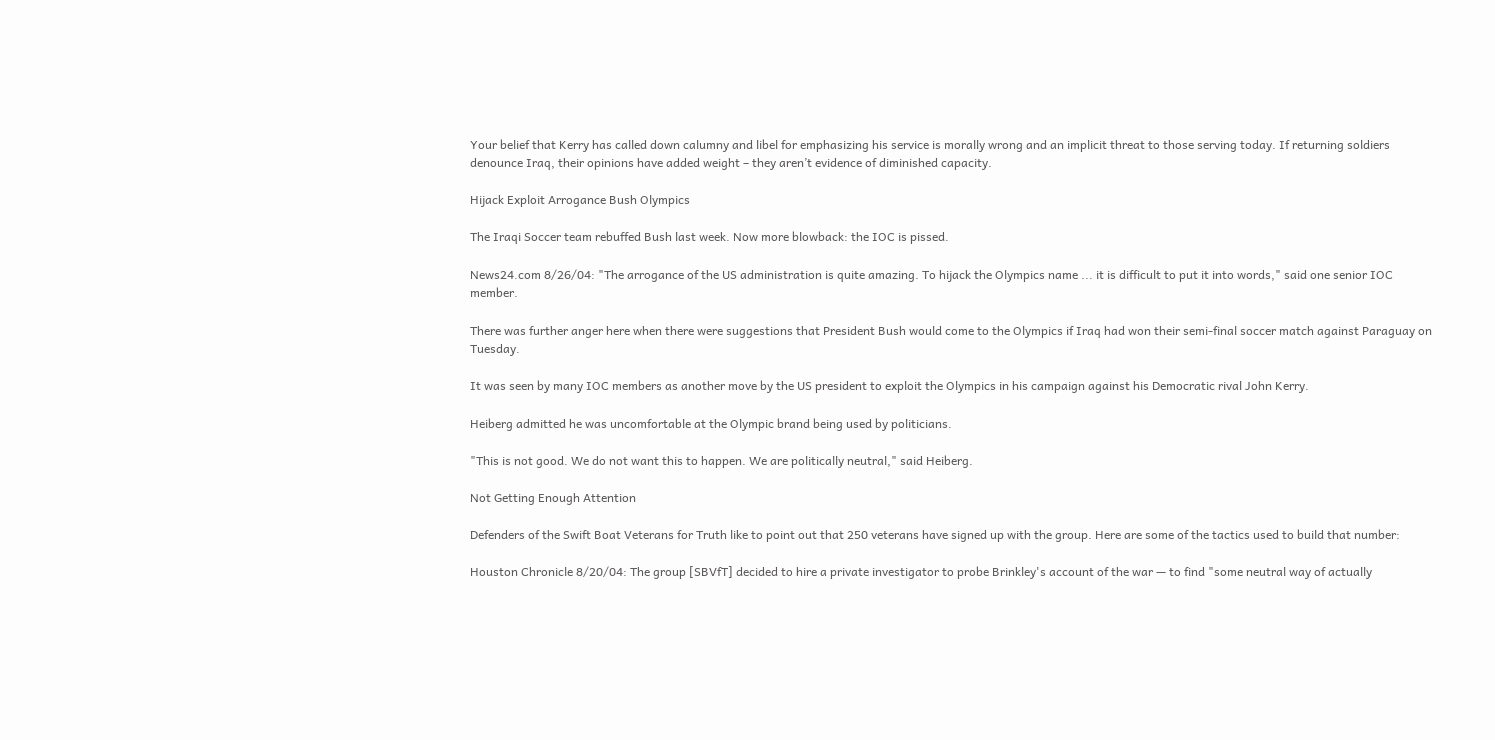Your belief that Kerry has called down calumny and libel for emphasizing his service is morally wrong and an implicit threat to those serving today. If returning soldiers denounce Iraq, their opinions have added weight – they aren’t evidence of diminished capacity.

Hijack Exploit Arrogance Bush Olympics

The Iraqi Soccer team rebuffed Bush last week. Now more blowback: the IOC is pissed.

News24.com 8/26/04: "The arrogance of the US administration is quite amazing. To hijack the Olympics name ... it is difficult to put it into words," said one senior IOC member.

There was further anger here when there were suggestions that President Bush would come to the Olympics if Iraq had won their semi-final soccer match against Paraguay on Tuesday.

It was seen by many IOC members as another move by the US president to exploit the Olympics in his campaign against his Democratic rival John Kerry.

Heiberg admitted he was uncomfortable at the Olympic brand being used by politicians.

"This is not good. We do not want this to happen. We are politically neutral," said Heiberg.

Not Getting Enough Attention

Defenders of the Swift Boat Veterans for Truth like to point out that 250 veterans have signed up with the group. Here are some of the tactics used to build that number:

Houston Chronicle 8/20/04: The group [SBVfT] decided to hire a private investigator to probe Brinkley's account of the war — to find "some neutral way of actually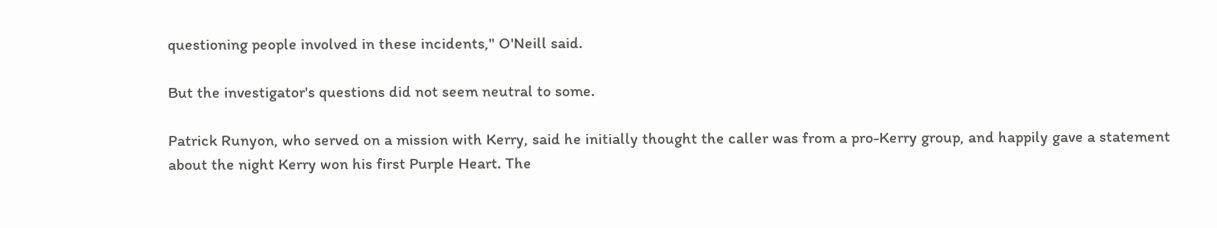questioning people involved in these incidents," O'Neill said.

But the investigator's questions did not seem neutral to some.

Patrick Runyon, who served on a mission with Kerry, said he initially thought the caller was from a pro-Kerry group, and happily gave a statement about the night Kerry won his first Purple Heart. The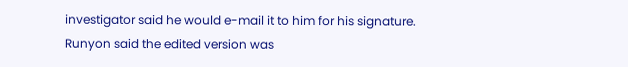investigator said he would e-mail it to him for his signature. Runyon said the edited version was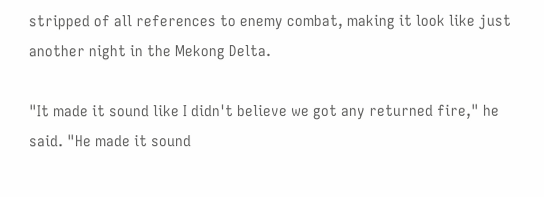stripped of all references to enemy combat, making it look like just another night in the Mekong Delta.

"It made it sound like I didn't believe we got any returned fire," he said. "He made it sound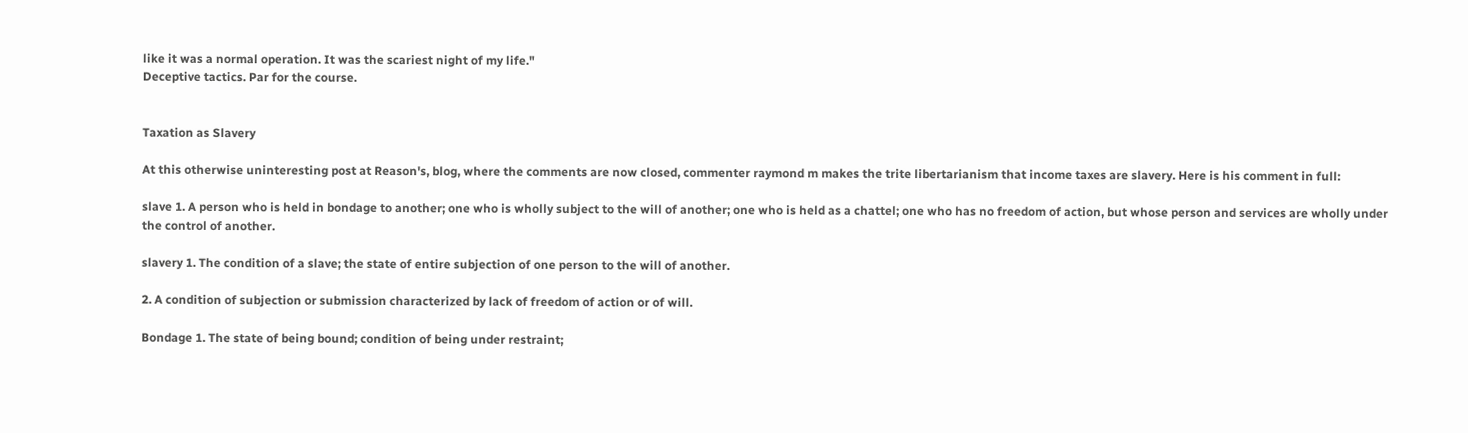like it was a normal operation. It was the scariest night of my life."
Deceptive tactics. Par for the course.


Taxation as Slavery

At this otherwise uninteresting post at Reason's, blog, where the comments are now closed, commenter raymond m makes the trite libertarianism that income taxes are slavery. Here is his comment in full:

slave 1. A person who is held in bondage to another; one who is wholly subject to the will of another; one who is held as a chattel; one who has no freedom of action, but whose person and services are wholly under the control of another.

slavery 1. The condition of a slave; the state of entire subjection of one person to the will of another.

2. A condition of subjection or submission characterized by lack of freedom of action or of will.

Bondage 1. The state of being bound; condition of being under restraint;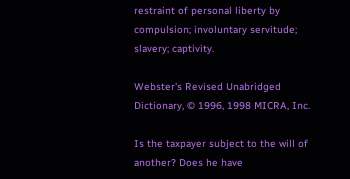restraint of personal liberty by compulsion; involuntary servitude; slavery; captivity.

Webster's Revised Unabridged Dictionary, © 1996, 1998 MICRA, Inc.

Is the taxpayer subject to the will of another? Does he have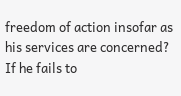freedom of action insofar as his services are concerned? If he fails to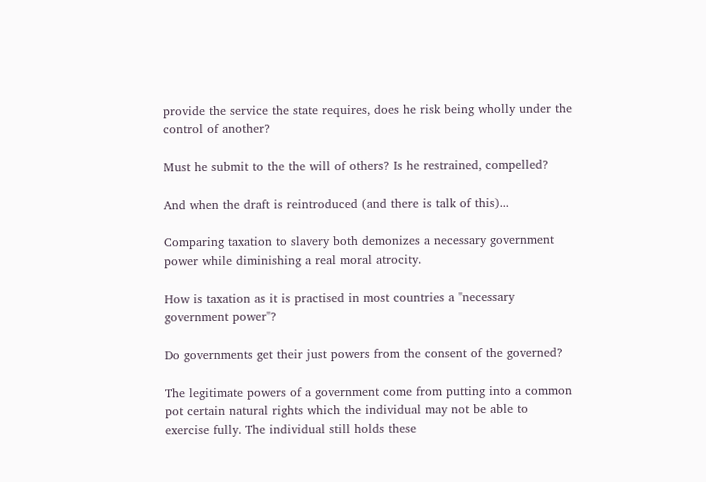provide the service the state requires, does he risk being wholly under the control of another?

Must he submit to the the will of others? Is he restrained, compelled?

And when the draft is reintroduced (and there is talk of this)...

Comparing taxation to slavery both demonizes a necessary government power while diminishing a real moral atrocity.

How is taxation as it is practised in most countries a "necessary government power"?

Do governments get their just powers from the consent of the governed?

The legitimate powers of a government come from putting into a common pot certain natural rights which the individual may not be able to exercise fully. The individual still holds these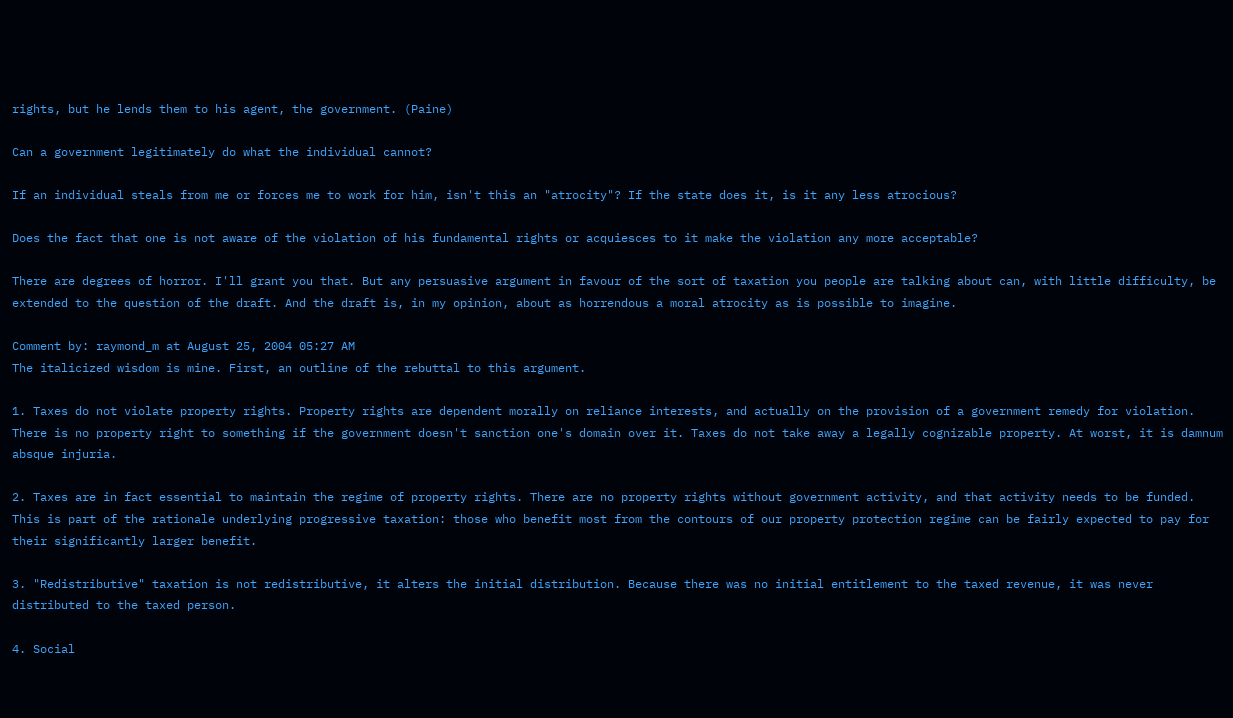rights, but he lends them to his agent, the government. (Paine)

Can a government legitimately do what the individual cannot?

If an individual steals from me or forces me to work for him, isn't this an "atrocity"? If the state does it, is it any less atrocious?

Does the fact that one is not aware of the violation of his fundamental rights or acquiesces to it make the violation any more acceptable?

There are degrees of horror. I'll grant you that. But any persuasive argument in favour of the sort of taxation you people are talking about can, with little difficulty, be extended to the question of the draft. And the draft is, in my opinion, about as horrendous a moral atrocity as is possible to imagine.

Comment by: raymond_m at August 25, 2004 05:27 AM
The italicized wisdom is mine. First, an outline of the rebuttal to this argument.

1. Taxes do not violate property rights. Property rights are dependent morally on reliance interests, and actually on the provision of a government remedy for violation. There is no property right to something if the government doesn't sanction one's domain over it. Taxes do not take away a legally cognizable property. At worst, it is damnum absque injuria.

2. Taxes are in fact essential to maintain the regime of property rights. There are no property rights without government activity, and that activity needs to be funded. This is part of the rationale underlying progressive taxation: those who benefit most from the contours of our property protection regime can be fairly expected to pay for their significantly larger benefit.

3. "Redistributive" taxation is not redistributive, it alters the initial distribution. Because there was no initial entitlement to the taxed revenue, it was never distributed to the taxed person.

4. Social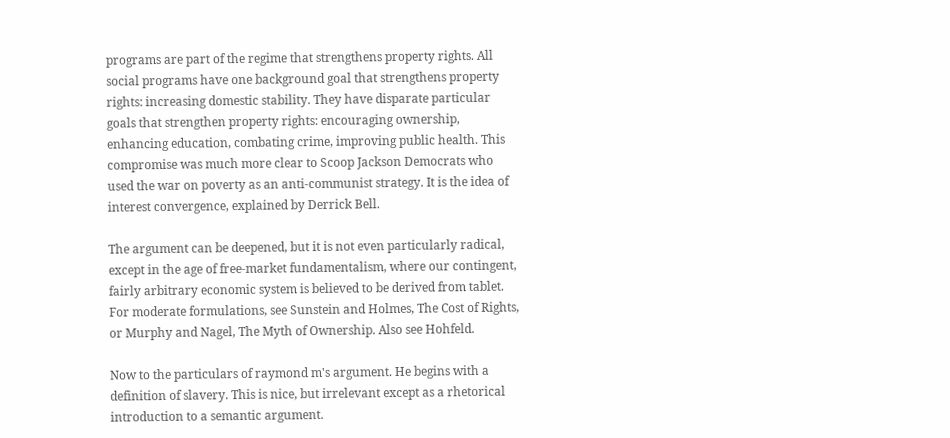programs are part of the regime that strengthens property rights. All social programs have one background goal that strengthens property rights: increasing domestic stability. They have disparate particular goals that strengthen property rights: encouraging ownership, enhancing education, combating crime, improving public health. This compromise was much more clear to Scoop Jackson Democrats who used the war on poverty as an anti-communist strategy. It is the idea of interest convergence, explained by Derrick Bell.

The argument can be deepened, but it is not even particularly radical, except in the age of free-market fundamentalism, where our contingent, fairly arbitrary economic system is believed to be derived from tablet. For moderate formulations, see Sunstein and Holmes, The Cost of Rights, or Murphy and Nagel, The Myth of Ownership. Also see Hohfeld.

Now to the particulars of raymond m's argument. He begins with a definition of slavery. This is nice, but irrelevant except as a rhetorical introduction to a semantic argument.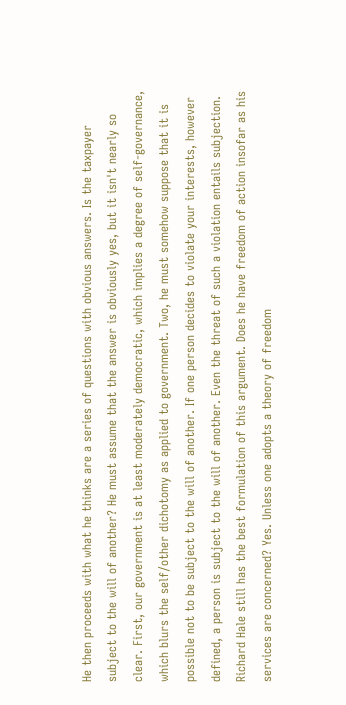He then proceeds with what he thinks are a series of questions with obvious answers. Is the taxpayer subject to the will of another? He must assume that the answer is obviously yes, but it isn't nearly so clear. First, our government is at least moderately democratic, which implies a degree of self-governance, which blurs the self/other dichotomy as applied to government. Two, he must somehow suppose that it is possible not to be subject to the will of another. If one person decides to violate your interests, however defined, a person is subject to the will of another. Even the threat of such a violation entails subjection. Richard Hale still has the best formulation of this argument. Does he have freedom of action insofar as his services are concerned? Yes. Unless one adopts a theory of freedom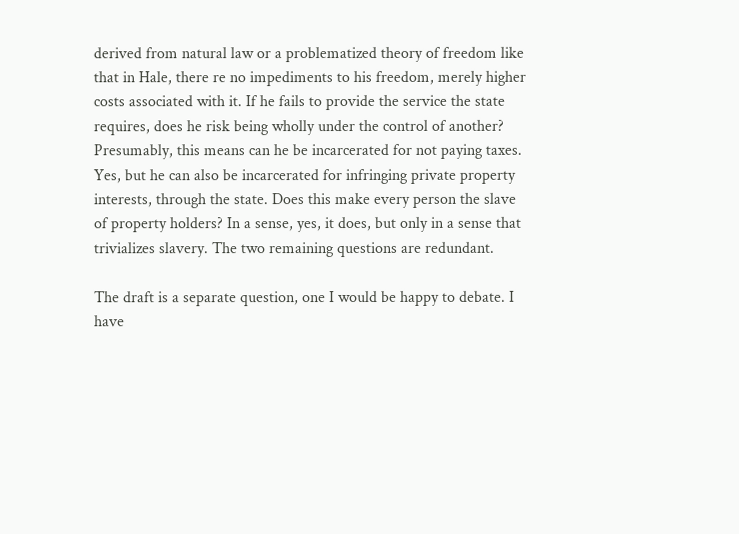derived from natural law or a problematized theory of freedom like that in Hale, there re no impediments to his freedom, merely higher costs associated with it. If he fails to provide the service the state requires, does he risk being wholly under the control of another? Presumably, this means can he be incarcerated for not paying taxes. Yes, but he can also be incarcerated for infringing private property interests, through the state. Does this make every person the slave of property holders? In a sense, yes, it does, but only in a sense that trivializes slavery. The two remaining questions are redundant.

The draft is a separate question, one I would be happy to debate. I have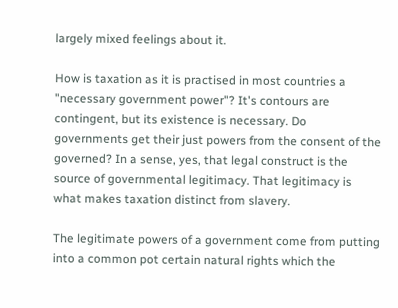largely mixed feelings about it.

How is taxation as it is practised in most countries a "necessary government power"? It's contours are contingent, but its existence is necessary. Do governments get their just powers from the consent of the governed? In a sense, yes, that legal construct is the source of governmental legitimacy. That legitimacy is what makes taxation distinct from slavery.

The legitimate powers of a government come from putting into a common pot certain natural rights which the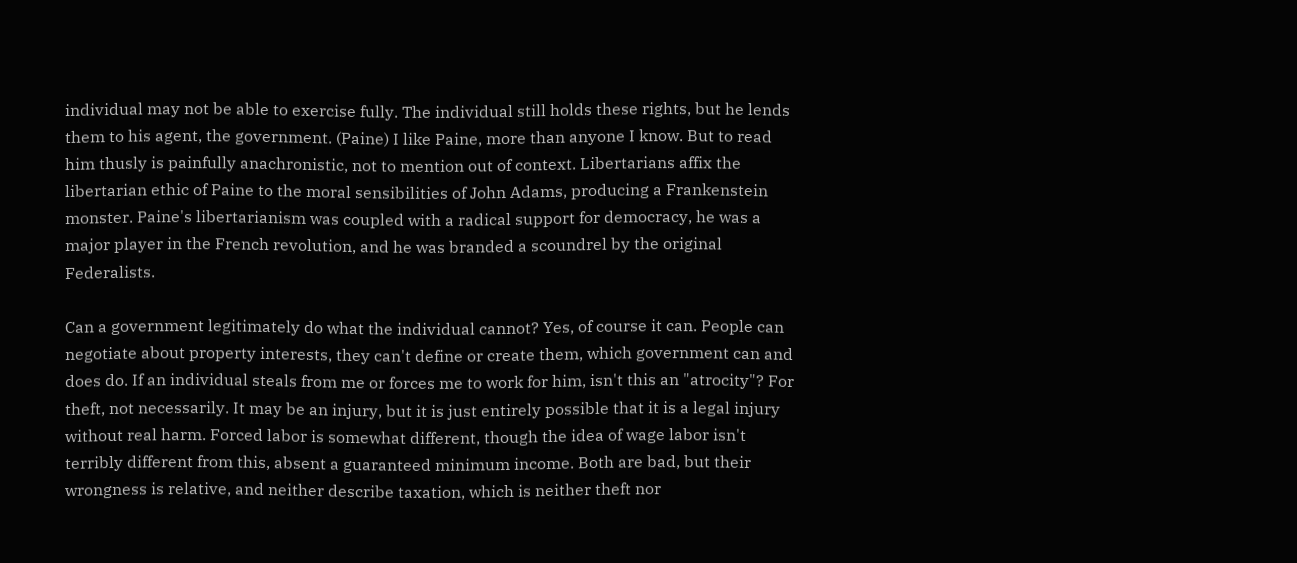individual may not be able to exercise fully. The individual still holds these rights, but he lends them to his agent, the government. (Paine) I like Paine, more than anyone I know. But to read him thusly is painfully anachronistic, not to mention out of context. Libertarians affix the libertarian ethic of Paine to the moral sensibilities of John Adams, producing a Frankenstein monster. Paine's libertarianism was coupled with a radical support for democracy, he was a major player in the French revolution, and he was branded a scoundrel by the original Federalists.

Can a government legitimately do what the individual cannot? Yes, of course it can. People can negotiate about property interests, they can't define or create them, which government can and does do. If an individual steals from me or forces me to work for him, isn't this an "atrocity"? For theft, not necessarily. It may be an injury, but it is just entirely possible that it is a legal injury without real harm. Forced labor is somewhat different, though the idea of wage labor isn't terribly different from this, absent a guaranteed minimum income. Both are bad, but their wrongness is relative, and neither describe taxation, which is neither theft nor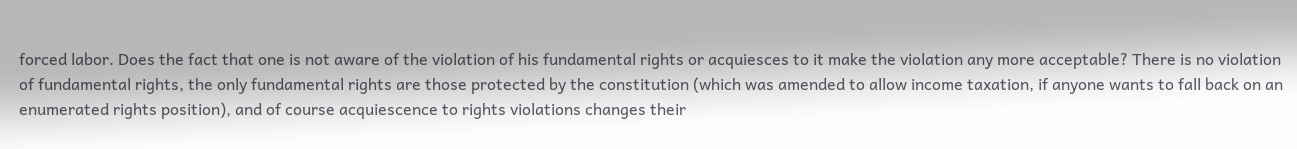forced labor. Does the fact that one is not aware of the violation of his fundamental rights or acquiesces to it make the violation any more acceptable? There is no violation of fundamental rights, the only fundamental rights are those protected by the constitution (which was amended to allow income taxation, if anyone wants to fall back on an enumerated rights position), and of course acquiescence to rights violations changes their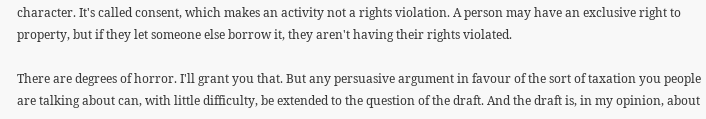character. It's called consent, which makes an activity not a rights violation. A person may have an exclusive right to property, but if they let someone else borrow it, they aren't having their rights violated.

There are degrees of horror. I'll grant you that. But any persuasive argument in favour of the sort of taxation you people are talking about can, with little difficulty, be extended to the question of the draft. And the draft is, in my opinion, about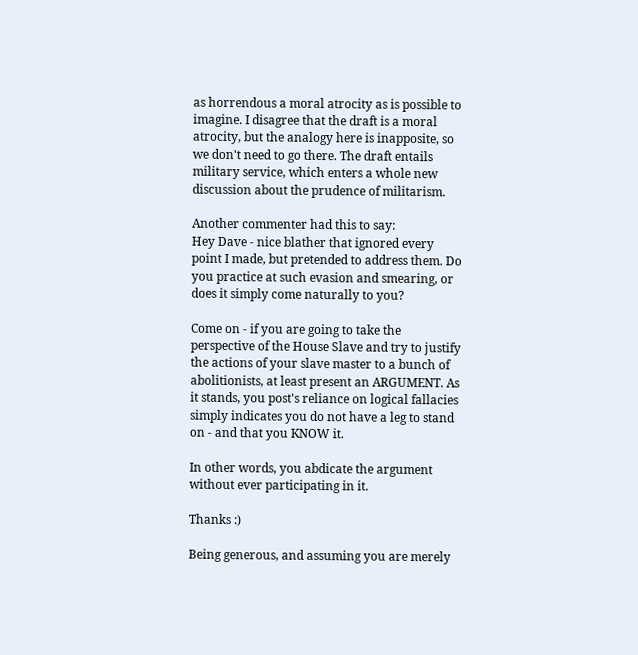as horrendous a moral atrocity as is possible to imagine. I disagree that the draft is a moral atrocity, but the analogy here is inapposite, so we don't need to go there. The draft entails military service, which enters a whole new discussion about the prudence of militarism.

Another commenter had this to say:
Hey Dave - nice blather that ignored every point I made, but pretended to address them. Do you practice at such evasion and smearing, or does it simply come naturally to you?

Come on - if you are going to take the perspective of the House Slave and try to justify the actions of your slave master to a bunch of abolitionists, at least present an ARGUMENT. As it stands, you post's reliance on logical fallacies simply indicates you do not have a leg to stand on - and that you KNOW it.

In other words, you abdicate the argument without ever participating in it.

Thanks :)

Being generous, and assuming you are merely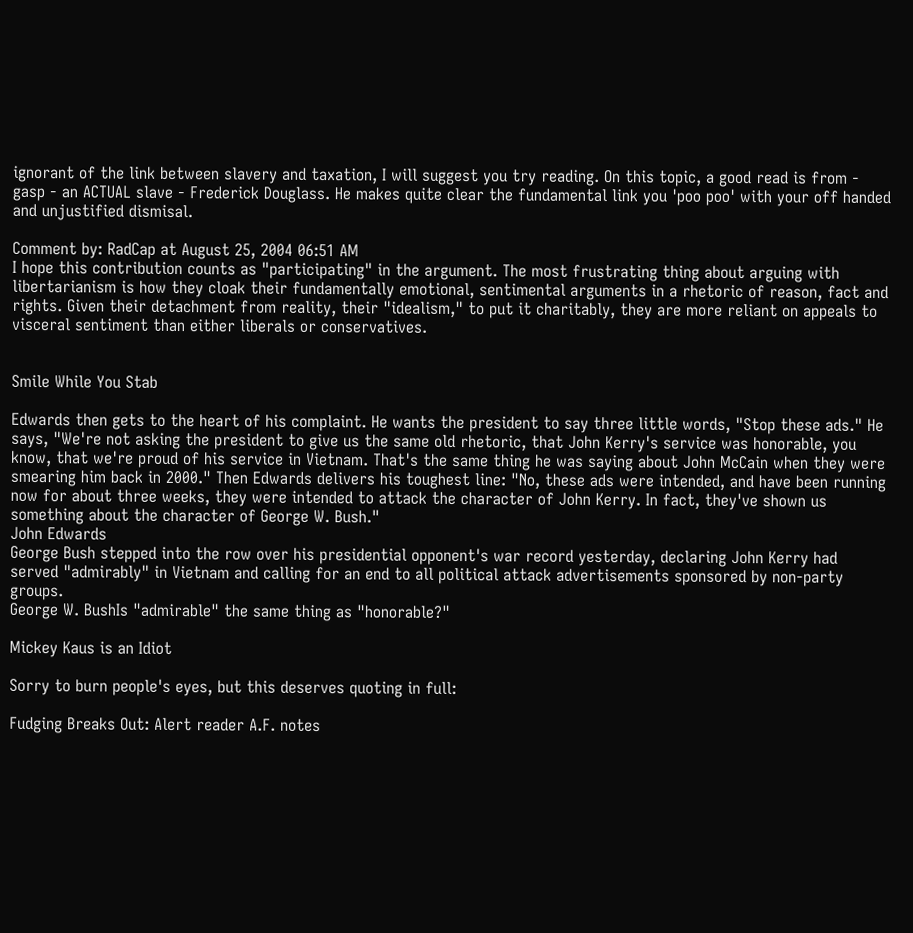ignorant of the link between slavery and taxation, I will suggest you try reading. On this topic, a good read is from - gasp - an ACTUAL slave - Frederick Douglass. He makes quite clear the fundamental link you 'poo poo' with your off handed and unjustified dismisal.

Comment by: RadCap at August 25, 2004 06:51 AM
I hope this contribution counts as "participating" in the argument. The most frustrating thing about arguing with libertarianism is how they cloak their fundamentally emotional, sentimental arguments in a rhetoric of reason, fact and rights. Given their detachment from reality, their "idealism," to put it charitably, they are more reliant on appeals to visceral sentiment than either liberals or conservatives.


Smile While You Stab

Edwards then gets to the heart of his complaint. He wants the president to say three little words, "Stop these ads." He says, "We're not asking the president to give us the same old rhetoric, that John Kerry's service was honorable, you know, that we're proud of his service in Vietnam. That's the same thing he was saying about John McCain when they were smearing him back in 2000." Then Edwards delivers his toughest line: "No, these ads were intended, and have been running now for about three weeks, they were intended to attack the character of John Kerry. In fact, they've shown us something about the character of George W. Bush."
John Edwards
George Bush stepped into the row over his presidential opponent's war record yesterday, declaring John Kerry had served "admirably" in Vietnam and calling for an end to all political attack advertisements sponsored by non-party groups.
George W. BushIs "admirable" the same thing as "honorable?"

Mickey Kaus is an Idiot

Sorry to burn people's eyes, but this deserves quoting in full:

Fudging Breaks Out: Alert reader A.F. notes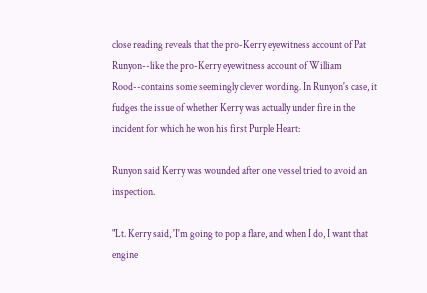close reading reveals that the pro-Kerry eyewitness account of Pat Runyon--like the pro-Kerry eyewitness account of William Rood--contains some seemingly clever wording. In Runyon's case, it fudges the issue of whether Kerry was actually under fire in the incident for which he won his first Purple Heart:

Runyon said Kerry was wounded after one vessel tried to avoid an inspection.

"Lt. Kerry said, 'I'm going to pop a flare, and when I do, I want that engine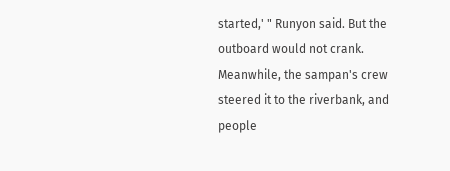started,' " Runyon said. But the outboard would not crank. Meanwhile, the sampan's crew steered it to the riverbank, and people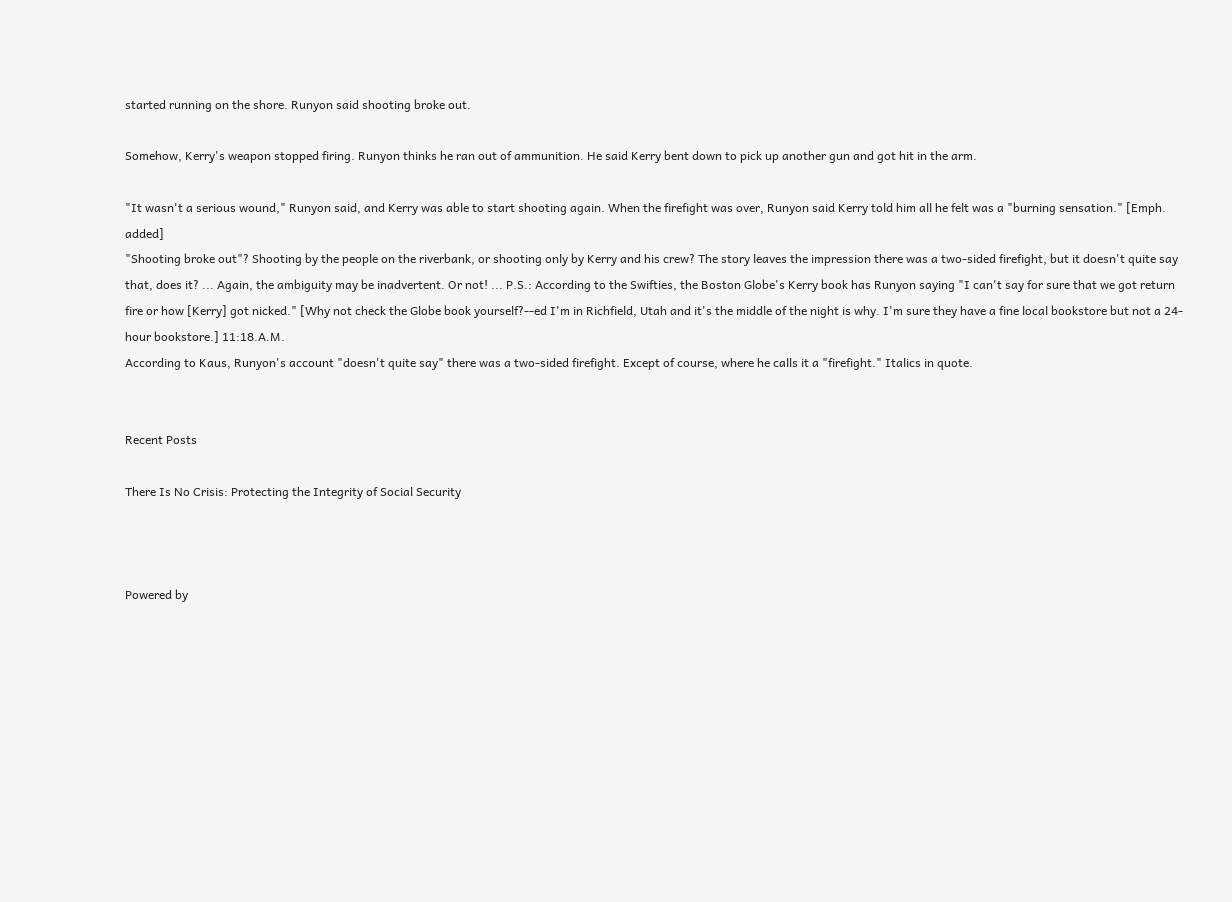started running on the shore. Runyon said shooting broke out.

Somehow, Kerry's weapon stopped firing. Runyon thinks he ran out of ammunition. He said Kerry bent down to pick up another gun and got hit in the arm.

"It wasn't a serious wound," Runyon said, and Kerry was able to start shooting again. When the firefight was over, Runyon said Kerry told him all he felt was a "burning sensation." [Emph. added]
"Shooting broke out"? Shooting by the people on the riverbank, or shooting only by Kerry and his crew? The story leaves the impression there was a two-sided firefight, but it doesn't quite say that, does it? ... Again, the ambiguity may be inadvertent. Or not! ... P.S.: According to the Swifties, the Boston Globe's Kerry book has Runyon saying "I can't say for sure that we got return fire or how [Kerry] got nicked." [Why not check the Globe book yourself?--ed I'm in Richfield, Utah and it's the middle of the night is why. I'm sure they have a fine local bookstore but not a 24-hour bookstore.] 11:18.A.M.
According to Kaus, Runyon's account "doesn't quite say" there was a two-sided firefight. Except of course, where he calls it a "firefight." Italics in quote.


Recent Posts

There Is No Crisis: Protecting the Integrity of Social Security



Powered by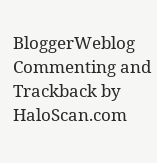BloggerWeblog Commenting and Trackback by HaloScan.com